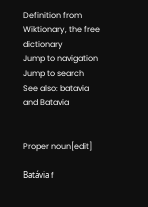Definition from Wiktionary, the free dictionary
Jump to navigation Jump to search
See also: batavia and Batavia


Proper noun[edit]

Batávia f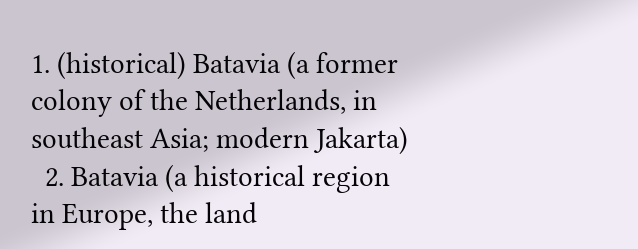1. (historical) Batavia (a former colony of the Netherlands, in southeast Asia; modern Jakarta)
  2. Batavia (a historical region in Europe, the land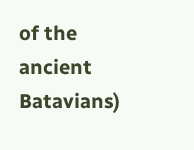of the ancient Batavians)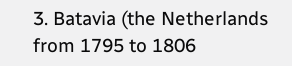3. Batavia (the Netherlands from 1795 to 1806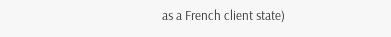as a French client state)